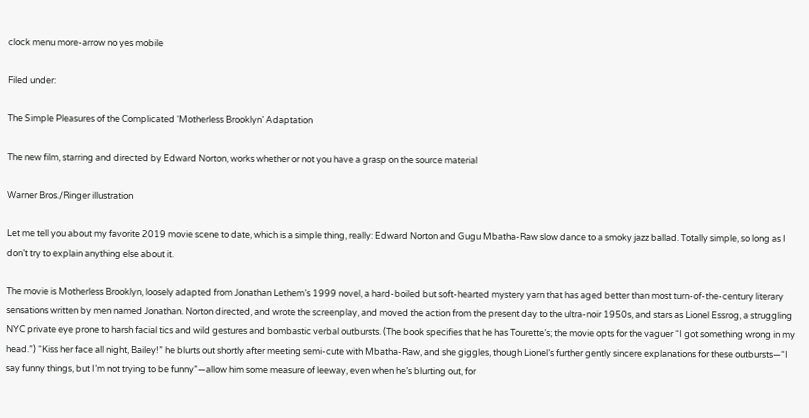clock menu more-arrow no yes mobile

Filed under:

The Simple Pleasures of the Complicated ‘Motherless Brooklyn’ Adaptation

The new film, starring and directed by Edward Norton, works whether or not you have a grasp on the source material

Warner Bros./Ringer illustration

Let me tell you about my favorite 2019 movie scene to date, which is a simple thing, really: Edward Norton and Gugu Mbatha-Raw slow dance to a smoky jazz ballad. Totally simple, so long as I don’t try to explain anything else about it.

The movie is Motherless Brooklyn, loosely adapted from Jonathan Lethem’s 1999 novel, a hard-boiled but soft-hearted mystery yarn that has aged better than most turn-of-the-century literary sensations written by men named Jonathan. Norton directed, and wrote the screenplay, and moved the action from the present day to the ultra-noir 1950s, and stars as Lionel Essrog, a struggling NYC private eye prone to harsh facial tics and wild gestures and bombastic verbal outbursts. (The book specifies that he has Tourette’s; the movie opts for the vaguer “I got something wrong in my head.”) “Kiss her face all night, Bailey!” he blurts out shortly after meeting semi-cute with Mbatha-Raw, and she giggles, though Lionel’s further gently sincere explanations for these outbursts—“I say funny things, but I’m not trying to be funny”—allow him some measure of leeway, even when he’s blurting out, for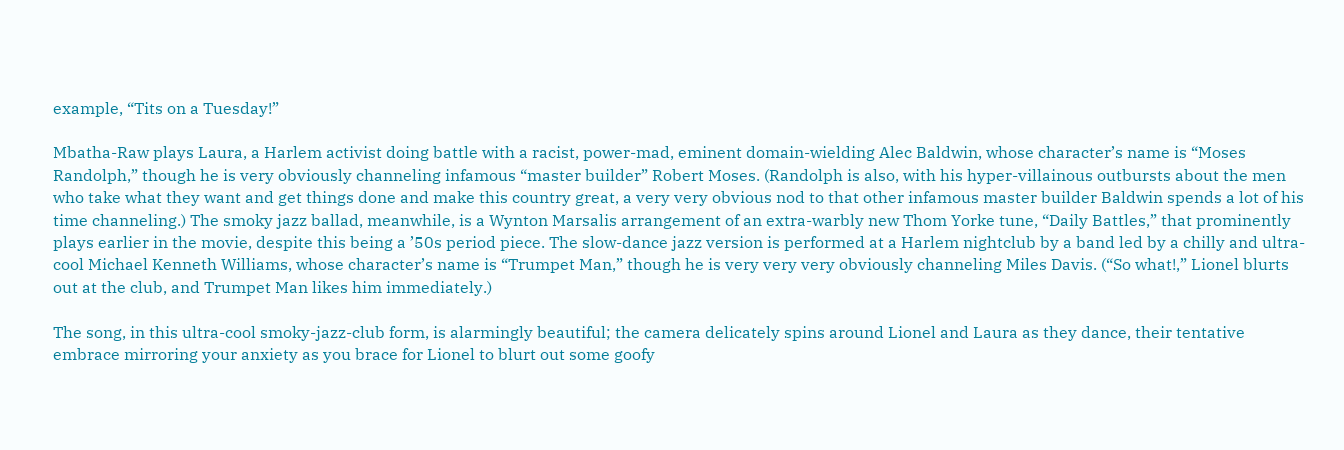example, “Tits on a Tuesday!”

Mbatha-Raw plays Laura, a Harlem activist doing battle with a racist, power-mad, eminent domain-wielding Alec Baldwin, whose character’s name is “Moses Randolph,” though he is very obviously channeling infamous “master builder” Robert Moses. (Randolph is also, with his hyper-villainous outbursts about the men who take what they want and get things done and make this country great, a very very obvious nod to that other infamous master builder Baldwin spends a lot of his time channeling.) The smoky jazz ballad, meanwhile, is a Wynton Marsalis arrangement of an extra-warbly new Thom Yorke tune, “Daily Battles,” that prominently plays earlier in the movie, despite this being a ’50s period piece. The slow-dance jazz version is performed at a Harlem nightclub by a band led by a chilly and ultra-cool Michael Kenneth Williams, whose character’s name is “Trumpet Man,” though he is very very very obviously channeling Miles Davis. (“So what!,” Lionel blurts out at the club, and Trumpet Man likes him immediately.)

The song, in this ultra-cool smoky-jazz-club form, is alarmingly beautiful; the camera delicately spins around Lionel and Laura as they dance, their tentative embrace mirroring your anxiety as you brace for Lionel to blurt out some goofy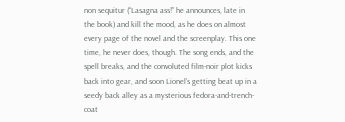non sequitur (“Lasagna ass!” he announces, late in the book) and kill the mood, as he does on almost every page of the novel and the screenplay. This one time, he never does, though. The song ends, and the spell breaks, and the convoluted film-noir plot kicks back into gear, and soon Lionel’s getting beat up in a seedy back alley as a mysterious fedora-and-trench-coat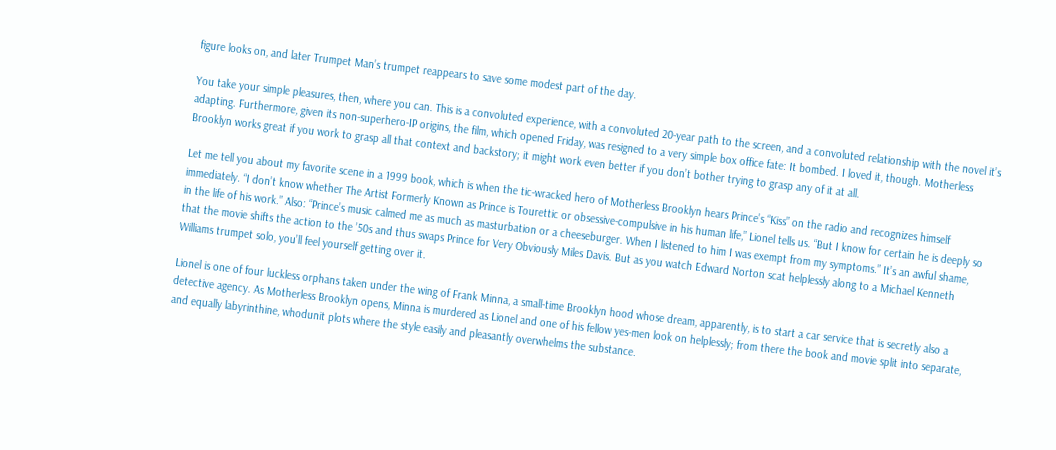figure looks on, and later Trumpet Man’s trumpet reappears to save some modest part of the day.

You take your simple pleasures, then, where you can. This is a convoluted experience, with a convoluted 20-year path to the screen, and a convoluted relationship with the novel it’s adapting. Furthermore, given its non-superhero-IP origins, the film, which opened Friday, was resigned to a very simple box office fate: It bombed. I loved it, though. Motherless Brooklyn works great if you work to grasp all that context and backstory; it might work even better if you don’t bother trying to grasp any of it at all.

Let me tell you about my favorite scene in a 1999 book, which is when the tic-wracked hero of Motherless Brooklyn hears Prince’s “Kiss” on the radio and recognizes himself immediately. “I don’t know whether The Artist Formerly Known as Prince is Tourettic or obsessive-compulsive in his human life,” Lionel tells us. “But I know for certain he is deeply so in the life of his work.” Also: “Prince’s music calmed me as much as masturbation or a cheeseburger. When I listened to him I was exempt from my symptoms.” It’s an awful shame, that the movie shifts the action to the ’50s and thus swaps Prince for Very Obviously Miles Davis. But as you watch Edward Norton scat helplessly along to a Michael Kenneth Williams trumpet solo, you’ll feel yourself getting over it.

Lionel is one of four luckless orphans taken under the wing of Frank Minna, a small-time Brooklyn hood whose dream, apparently, is to start a car service that is secretly also a detective agency. As Motherless Brooklyn opens, Minna is murdered as Lionel and one of his fellow yes-men look on helplessly; from there the book and movie split into separate, and equally labyrinthine, whodunit plots where the style easily and pleasantly overwhelms the substance.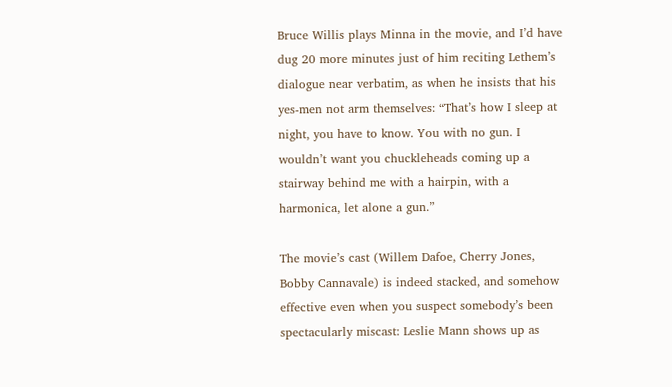Bruce Willis plays Minna in the movie, and I’d have dug 20 more minutes just of him reciting Lethem’s dialogue near verbatim, as when he insists that his yes-men not arm themselves: “That’s how I sleep at night, you have to know. You with no gun. I wouldn’t want you chuckleheads coming up a stairway behind me with a hairpin, with a harmonica, let alone a gun.”

The movie’s cast (Willem Dafoe, Cherry Jones, Bobby Cannavale) is indeed stacked, and somehow effective even when you suspect somebody’s been spectacularly miscast: Leslie Mann shows up as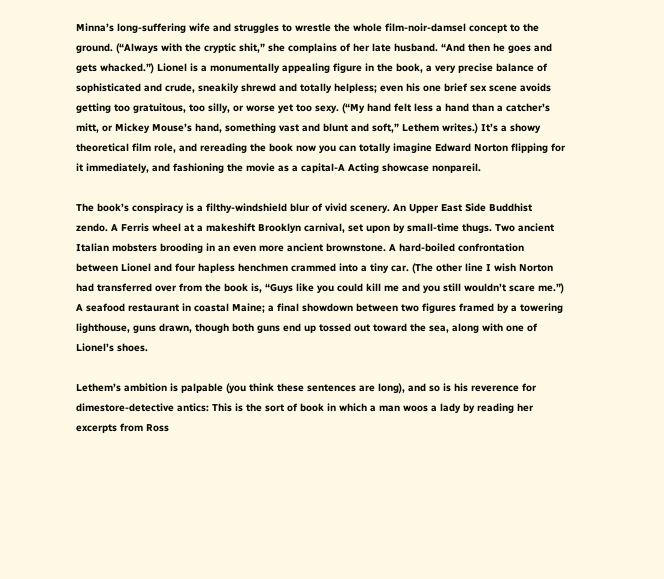Minna’s long-suffering wife and struggles to wrestle the whole film-noir-damsel concept to the ground. (“Always with the cryptic shit,” she complains of her late husband. “And then he goes and gets whacked.”) Lionel is a monumentally appealing figure in the book, a very precise balance of sophisticated and crude, sneakily shrewd and totally helpless; even his one brief sex scene avoids getting too gratuitous, too silly, or worse yet too sexy. (“My hand felt less a hand than a catcher’s mitt, or Mickey Mouse’s hand, something vast and blunt and soft,” Lethem writes.) It’s a showy theoretical film role, and rereading the book now you can totally imagine Edward Norton flipping for it immediately, and fashioning the movie as a capital-A Acting showcase nonpareil.

The book’s conspiracy is a filthy-windshield blur of vivid scenery. An Upper East Side Buddhist zendo. A Ferris wheel at a makeshift Brooklyn carnival, set upon by small-time thugs. Two ancient Italian mobsters brooding in an even more ancient brownstone. A hard-boiled confrontation between Lionel and four hapless henchmen crammed into a tiny car. (The other line I wish Norton had transferred over from the book is, “Guys like you could kill me and you still wouldn’t scare me.”) A seafood restaurant in coastal Maine; a final showdown between two figures framed by a towering lighthouse, guns drawn, though both guns end up tossed out toward the sea, along with one of Lionel’s shoes.

Lethem’s ambition is palpable (you think these sentences are long), and so is his reverence for dimestore-detective antics: This is the sort of book in which a man woos a lady by reading her excerpts from Ross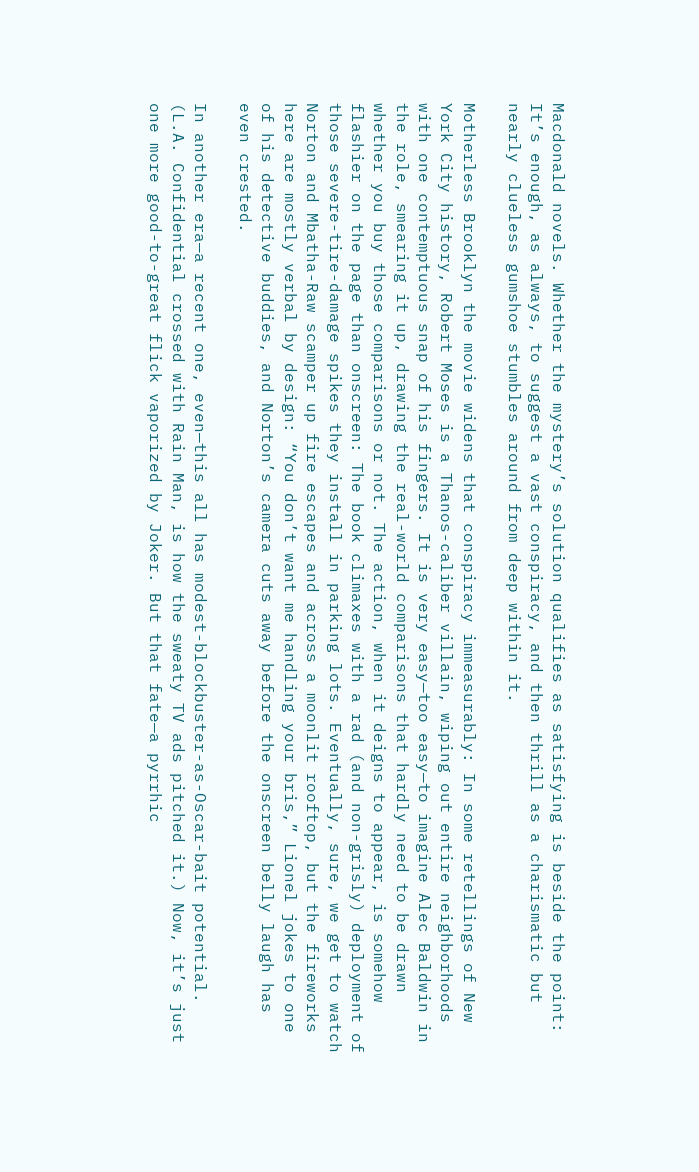Macdonald novels. Whether the mystery’s solution qualifies as satisfying is beside the point: It’s enough, as always, to suggest a vast conspiracy, and then thrill as a charismatic but nearly clueless gumshoe stumbles around from deep within it.

Motherless Brooklyn the movie widens that conspiracy immeasurably: In some retellings of New York City history, Robert Moses is a Thanos-caliber villain, wiping out entire neighborhoods with one contemptuous snap of his fingers. It is very easy—too easy—to imagine Alec Baldwin in the role, smearing it up, drawing the real-world comparisons that hardly need to be drawn whether you buy those comparisons or not. The action, when it deigns to appear, is somehow flashier on the page than onscreen: The book climaxes with a rad (and non-grisly) deployment of those severe-tire-damage spikes they install in parking lots. Eventually, sure, we get to watch Norton and Mbatha-Raw scamper up fire escapes and across a moonlit rooftop, but the fireworks here are mostly verbal by design: “You don’t want me handling your bris,” Lionel jokes to one of his detective buddies, and Norton’s camera cuts away before the onscreen belly laugh has even crested.

In another era—a recent one, even—this all has modest-blockbuster-as-Oscar-bait potential. (L.A. Confidential crossed with Rain Man, is how the sweaty TV ads pitched it.) Now, it’s just one more good-to-great flick vaporized by Joker. But that fate—a pyrrhic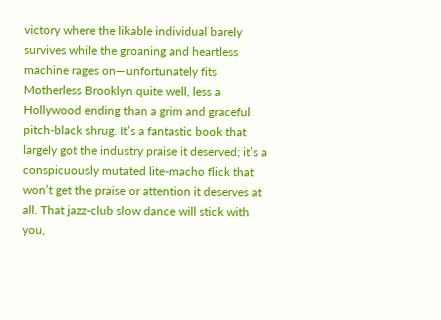victory where the likable individual barely survives while the groaning and heartless machine rages on—unfortunately fits Motherless Brooklyn quite well, less a Hollywood ending than a grim and graceful pitch-black shrug. It’s a fantastic book that largely got the industry praise it deserved; it’s a conspicuously mutated lite-macho flick that won’t get the praise or attention it deserves at all. That jazz-club slow dance will stick with you,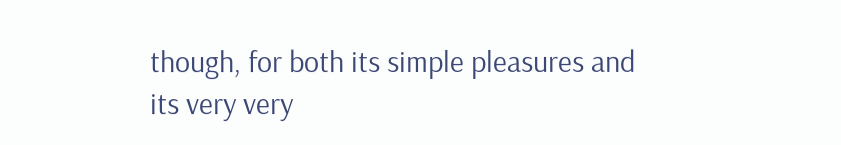though, for both its simple pleasures and its very very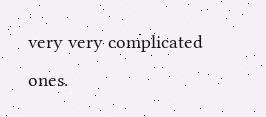very very complicated ones.